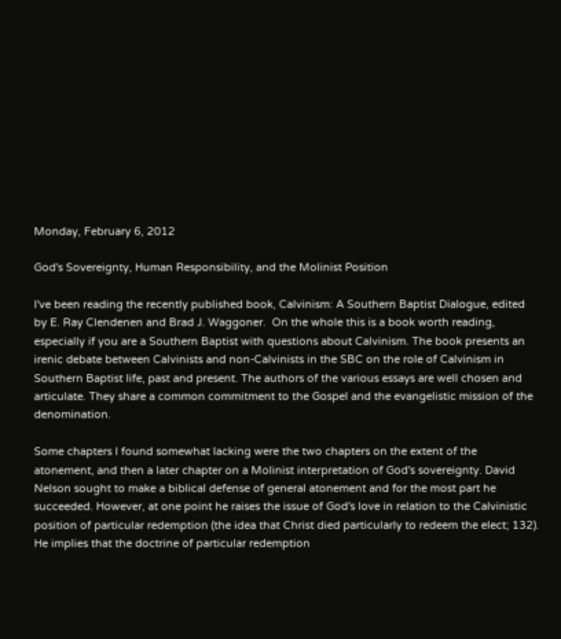Monday, February 6, 2012

God's Sovereignty, Human Responsibility, and the Molinist Position

I've been reading the recently published book, Calvinism: A Southern Baptist Dialogue, edited by E. Ray Clendenen and Brad J. Waggoner.  On the whole this is a book worth reading, especially if you are a Southern Baptist with questions about Calvinism. The book presents an irenic debate between Calvinists and non-Calvinists in the SBC on the role of Calvinism in Southern Baptist life, past and present. The authors of the various essays are well chosen and articulate. They share a common commitment to the Gospel and the evangelistic mission of the denomination.

Some chapters I found somewhat lacking were the two chapters on the extent of the atonement, and then a later chapter on a Molinist interpretation of God's sovereignty. David Nelson sought to make a biblical defense of general atonement and for the most part he succeeded. However, at one point he raises the issue of God's love in relation to the Calvinistic position of particular redemption (the idea that Christ died particularly to redeem the elect; 132). He implies that the doctrine of particular redemption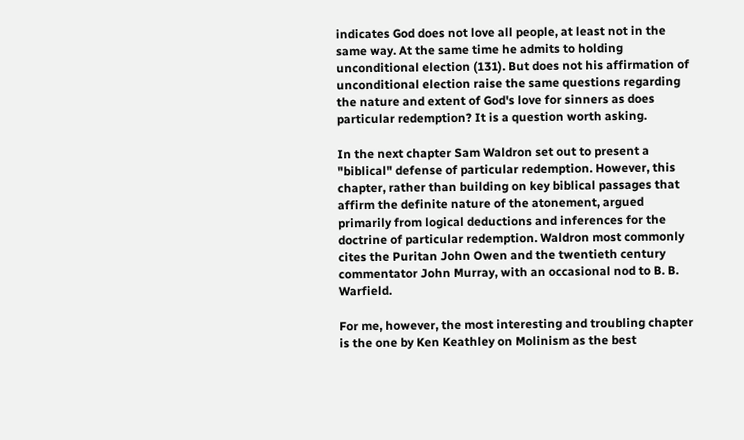indicates God does not love all people, at least not in the same way. At the same time he admits to holding unconditional election (131). But does not his affirmation of unconditional election raise the same questions regarding the nature and extent of God's love for sinners as does particular redemption? It is a question worth asking.

In the next chapter Sam Waldron set out to present a "biblical" defense of particular redemption. However, this chapter, rather than building on key biblical passages that affirm the definite nature of the atonement, argued primarily from logical deductions and inferences for the doctrine of particular redemption. Waldron most commonly cites the Puritan John Owen and the twentieth century commentator John Murray, with an occasional nod to B. B. Warfield.

For me, however, the most interesting and troubling chapter is the one by Ken Keathley on Molinism as the best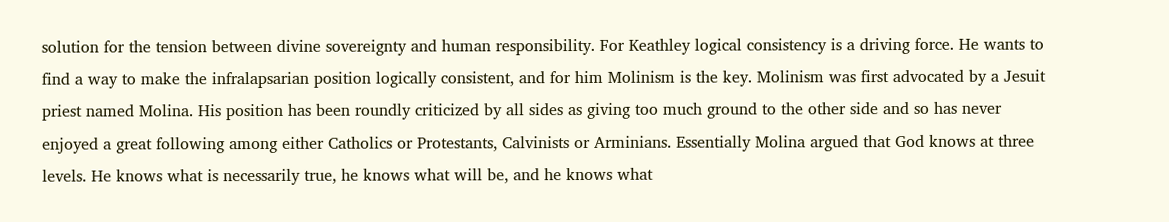solution for the tension between divine sovereignty and human responsibility. For Keathley logical consistency is a driving force. He wants to find a way to make the infralapsarian position logically consistent, and for him Molinism is the key. Molinism was first advocated by a Jesuit priest named Molina. His position has been roundly criticized by all sides as giving too much ground to the other side and so has never enjoyed a great following among either Catholics or Protestants, Calvinists or Arminians. Essentially Molina argued that God knows at three levels. He knows what is necessarily true, he knows what will be, and he knows what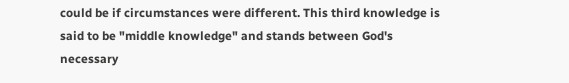could be if circumstances were different. This third knowledge is said to be "middle knowledge" and stands between God's necessary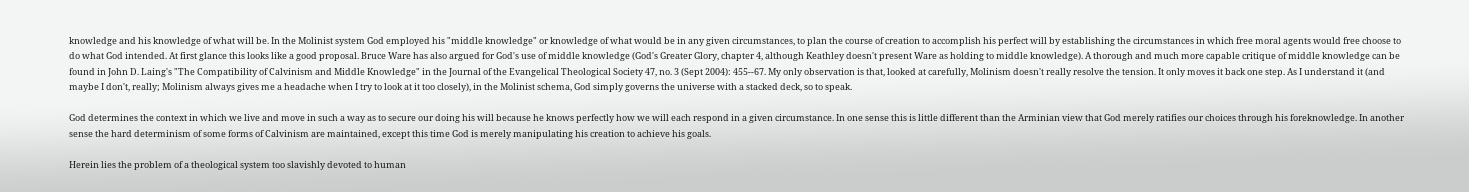knowledge and his knowledge of what will be. In the Molinist system God employed his "middle knowledge" or knowledge of what would be in any given circumstances, to plan the course of creation to accomplish his perfect will by establishing the circumstances in which free moral agents would free choose to do what God intended. At first glance this looks like a good proposal. Bruce Ware has also argued for God's use of middle knowledge (God's Greater Glory, chapter 4, although Keathley doesn't present Ware as holding to middle knowledge). A thorough and much more capable critique of middle knowledge can be found in John D. Laing's "The Compatibility of Calvinism and Middle Knowledge" in the Journal of the Evangelical Theological Society 47, no. 3 (Sept 2004): 455--67. My only observation is that, looked at carefully, Molinism doesn't really resolve the tension. It only moves it back one step. As I understand it (and maybe I don't, really; Molinism always gives me a headache when I try to look at it too closely), in the Molinist schema, God simply governs the universe with a stacked deck, so to speak.

God determines the context in which we live and move in such a way as to secure our doing his will because he knows perfectly how we will each respond in a given circumstance. In one sense this is little different than the Arminian view that God merely ratifies our choices through his foreknowledge. In another sense the hard determinism of some forms of Calvinism are maintained, except this time God is merely manipulating his creation to achieve his goals.

Herein lies the problem of a theological system too slavishly devoted to human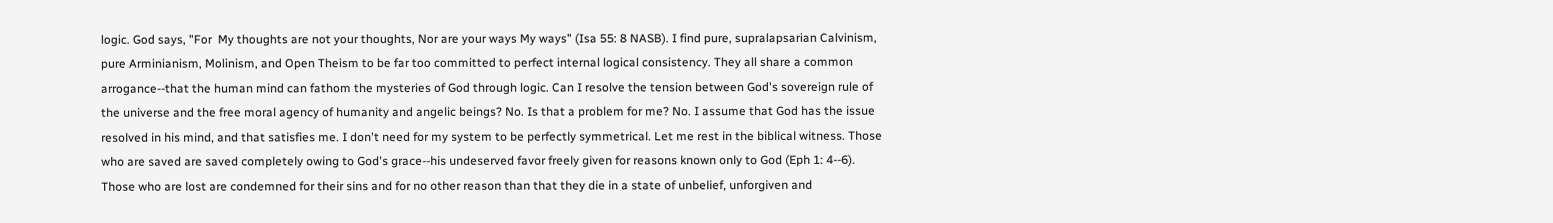logic. God says, "For  My thoughts are not your thoughts, Nor are your ways My ways" (Isa 55: 8 NASB). I find pure, supralapsarian Calvinism, pure Arminianism, Molinism, and Open Theism to be far too committed to perfect internal logical consistency. They all share a common arrogance--that the human mind can fathom the mysteries of God through logic. Can I resolve the tension between God's sovereign rule of the universe and the free moral agency of humanity and angelic beings? No. Is that a problem for me? No. I assume that God has the issue resolved in his mind, and that satisfies me. I don't need for my system to be perfectly symmetrical. Let me rest in the biblical witness. Those who are saved are saved completely owing to God's grace--his undeserved favor freely given for reasons known only to God (Eph 1: 4--6). Those who are lost are condemned for their sins and for no other reason than that they die in a state of unbelief, unforgiven and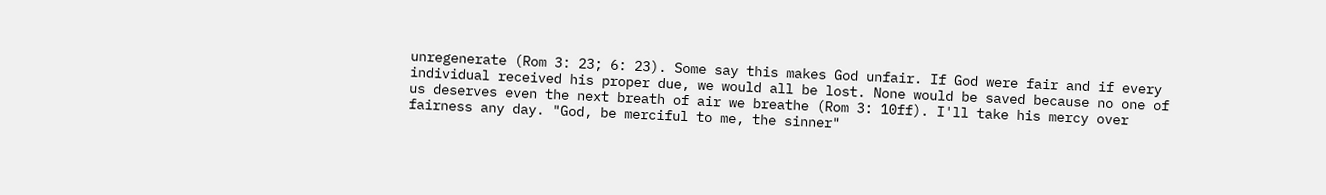unregenerate (Rom 3: 23; 6: 23). Some say this makes God unfair. If God were fair and if every individual received his proper due, we would all be lost. None would be saved because no one of us deserves even the next breath of air we breathe (Rom 3: 10ff). I'll take his mercy over fairness any day. "God, be merciful to me, the sinner"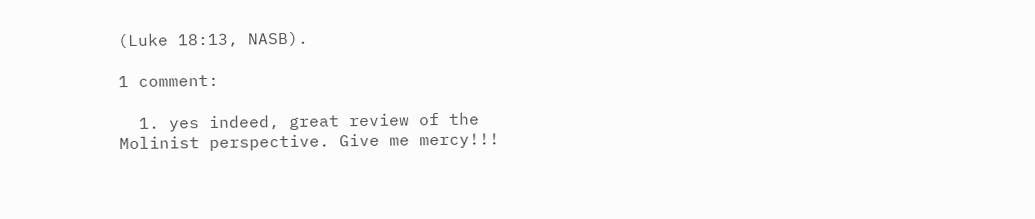(Luke 18:13, NASB).

1 comment:

  1. yes indeed, great review of the Molinist perspective. Give me mercy!!!